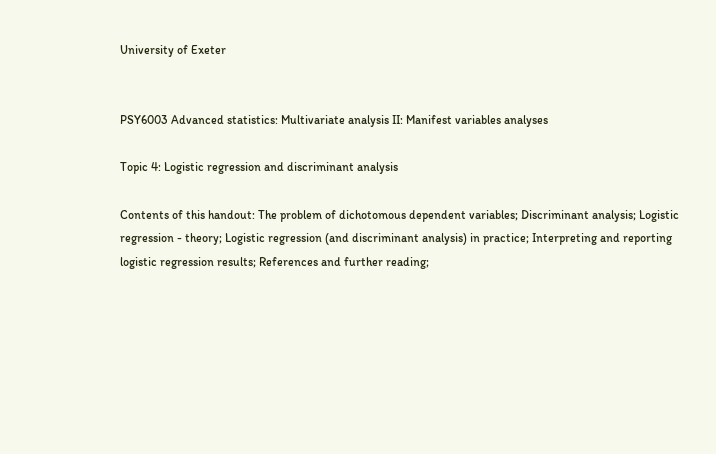University of Exeter


PSY6003 Advanced statistics: Multivariate analysis II: Manifest variables analyses

Topic 4: Logistic regression and discriminant analysis

Contents of this handout: The problem of dichotomous dependent variables; Discriminant analysis; Logistic regression - theory; Logistic regression (and discriminant analysis) in practice; Interpreting and reporting logistic regression results; References and further reading;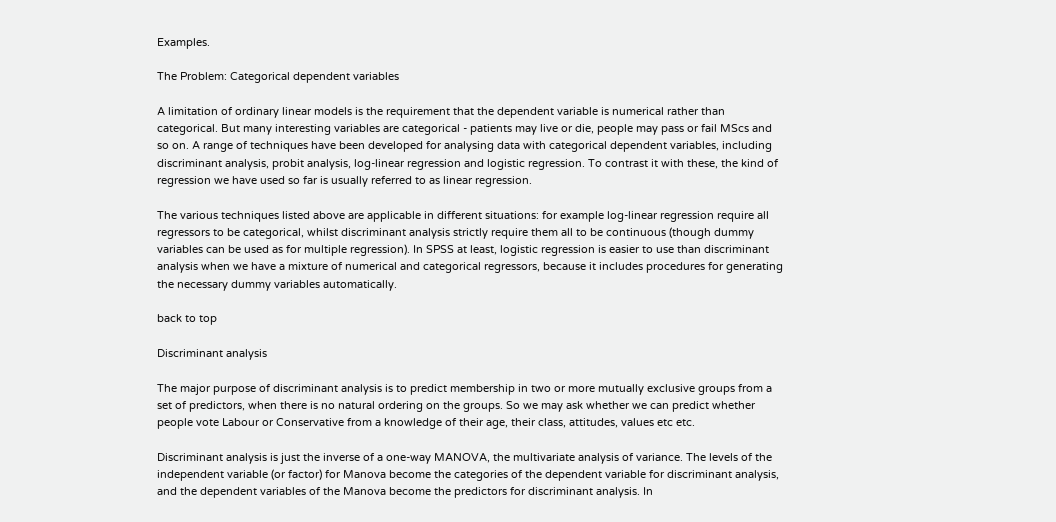Examples.

The Problem: Categorical dependent variables

A limitation of ordinary linear models is the requirement that the dependent variable is numerical rather than categorical. But many interesting variables are categorical - patients may live or die, people may pass or fail MScs and so on. A range of techniques have been developed for analysing data with categorical dependent variables, including discriminant analysis, probit analysis, log-linear regression and logistic regression. To contrast it with these, the kind of regression we have used so far is usually referred to as linear regression.

The various techniques listed above are applicable in different situations: for example log-linear regression require all regressors to be categorical, whilst discriminant analysis strictly require them all to be continuous (though dummy variables can be used as for multiple regression). In SPSS at least, logistic regression is easier to use than discriminant analysis when we have a mixture of numerical and categorical regressors, because it includes procedures for generating the necessary dummy variables automatically.

back to top

Discriminant analysis

The major purpose of discriminant analysis is to predict membership in two or more mutually exclusive groups from a set of predictors, when there is no natural ordering on the groups. So we may ask whether we can predict whether people vote Labour or Conservative from a knowledge of their age, their class, attitudes, values etc etc.

Discriminant analysis is just the inverse of a one-way MANOVA, the multivariate analysis of variance. The levels of the independent variable (or factor) for Manova become the categories of the dependent variable for discriminant analysis, and the dependent variables of the Manova become the predictors for discriminant analysis. In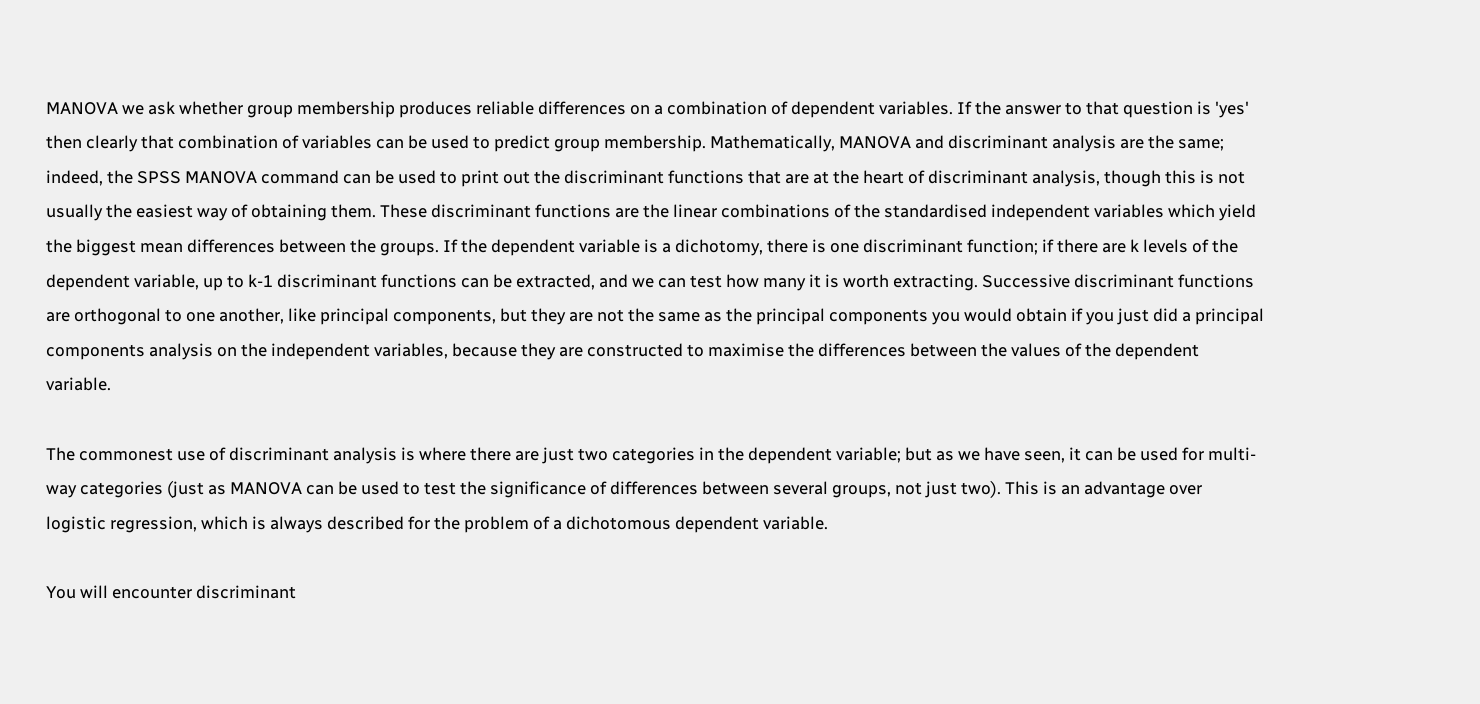MANOVA we ask whether group membership produces reliable differences on a combination of dependent variables. If the answer to that question is 'yes' then clearly that combination of variables can be used to predict group membership. Mathematically, MANOVA and discriminant analysis are the same; indeed, the SPSS MANOVA command can be used to print out the discriminant functions that are at the heart of discriminant analysis, though this is not usually the easiest way of obtaining them. These discriminant functions are the linear combinations of the standardised independent variables which yield the biggest mean differences between the groups. If the dependent variable is a dichotomy, there is one discriminant function; if there are k levels of the dependent variable, up to k-1 discriminant functions can be extracted, and we can test how many it is worth extracting. Successive discriminant functions are orthogonal to one another, like principal components, but they are not the same as the principal components you would obtain if you just did a principal components analysis on the independent variables, because they are constructed to maximise the differences between the values of the dependent variable.

The commonest use of discriminant analysis is where there are just two categories in the dependent variable; but as we have seen, it can be used for multi-way categories (just as MANOVA can be used to test the significance of differences between several groups, not just two). This is an advantage over logistic regression, which is always described for the problem of a dichotomous dependent variable.

You will encounter discriminant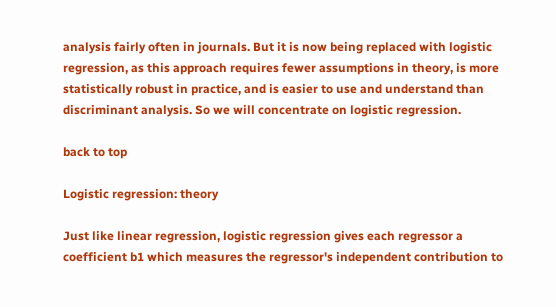analysis fairly often in journals. But it is now being replaced with logistic regression, as this approach requires fewer assumptions in theory, is more statistically robust in practice, and is easier to use and understand than discriminant analysis. So we will concentrate on logistic regression.

back to top

Logistic regression: theory

Just like linear regression, logistic regression gives each regressor a coefficient b1 which measures the regressor's independent contribution to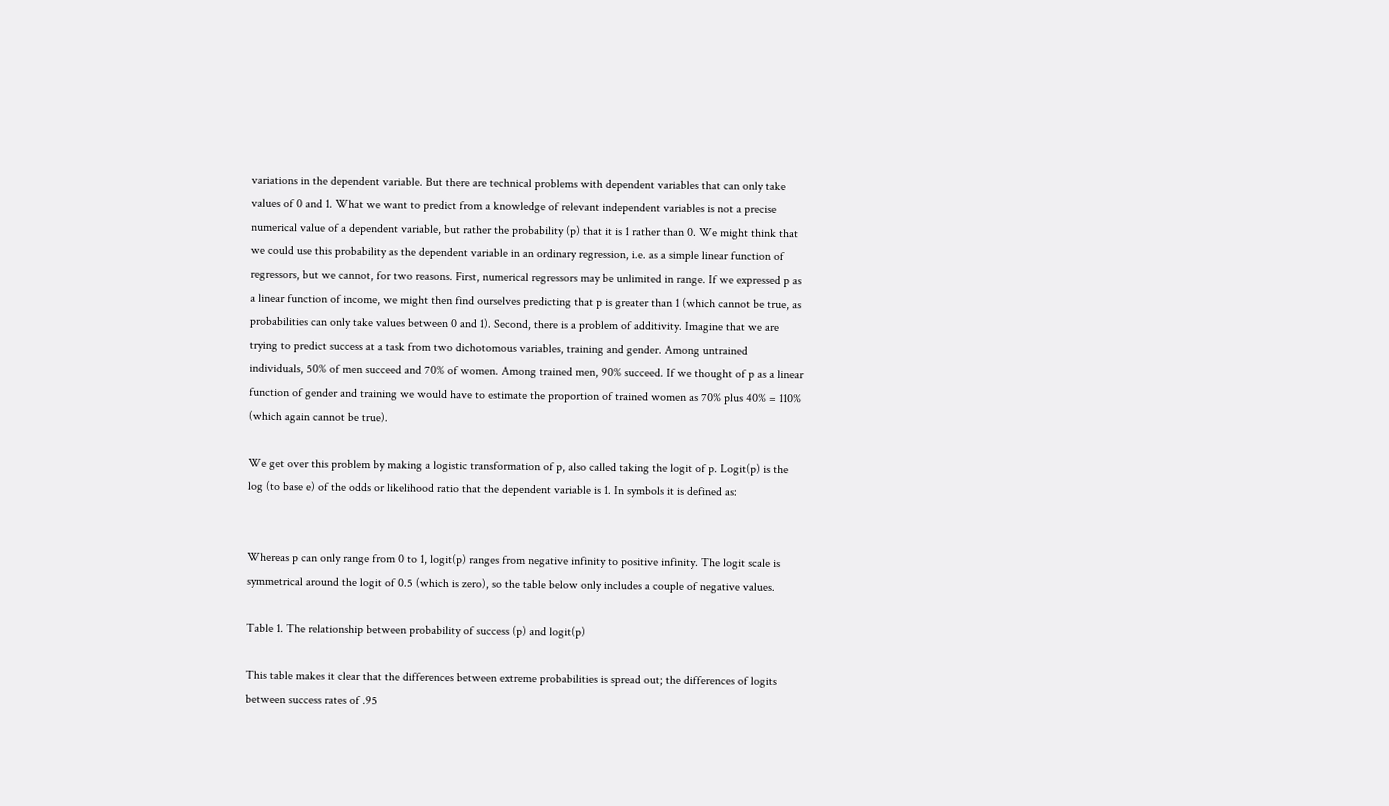variations in the dependent variable. But there are technical problems with dependent variables that can only take values of 0 and 1. What we want to predict from a knowledge of relevant independent variables is not a precise numerical value of a dependent variable, but rather the probability (p) that it is 1 rather than 0. We might think that we could use this probability as the dependent variable in an ordinary regression, i.e. as a simple linear function of regressors, but we cannot, for two reasons. First, numerical regressors may be unlimited in range. If we expressed p as a linear function of income, we might then find ourselves predicting that p is greater than 1 (which cannot be true, as probabilities can only take values between 0 and 1). Second, there is a problem of additivity. Imagine that we are trying to predict success at a task from two dichotomous variables, training and gender. Among untrained individuals, 50% of men succeed and 70% of women. Among trained men, 90% succeed. If we thought of p as a linear function of gender and training we would have to estimate the proportion of trained women as 70% plus 40% = 110% (which again cannot be true).

We get over this problem by making a logistic transformation of p, also called taking the logit of p. Logit(p) is the log (to base e) of the odds or likelihood ratio that the dependent variable is 1. In symbols it is defined as:


Whereas p can only range from 0 to 1, logit(p) ranges from negative infinity to positive infinity. The logit scale is symmetrical around the logit of 0.5 (which is zero), so the table below only includes a couple of negative values.

Table 1. The relationship between probability of success (p) and logit(p)

This table makes it clear that the differences between extreme probabilities is spread out; the differences of logits between success rates of .95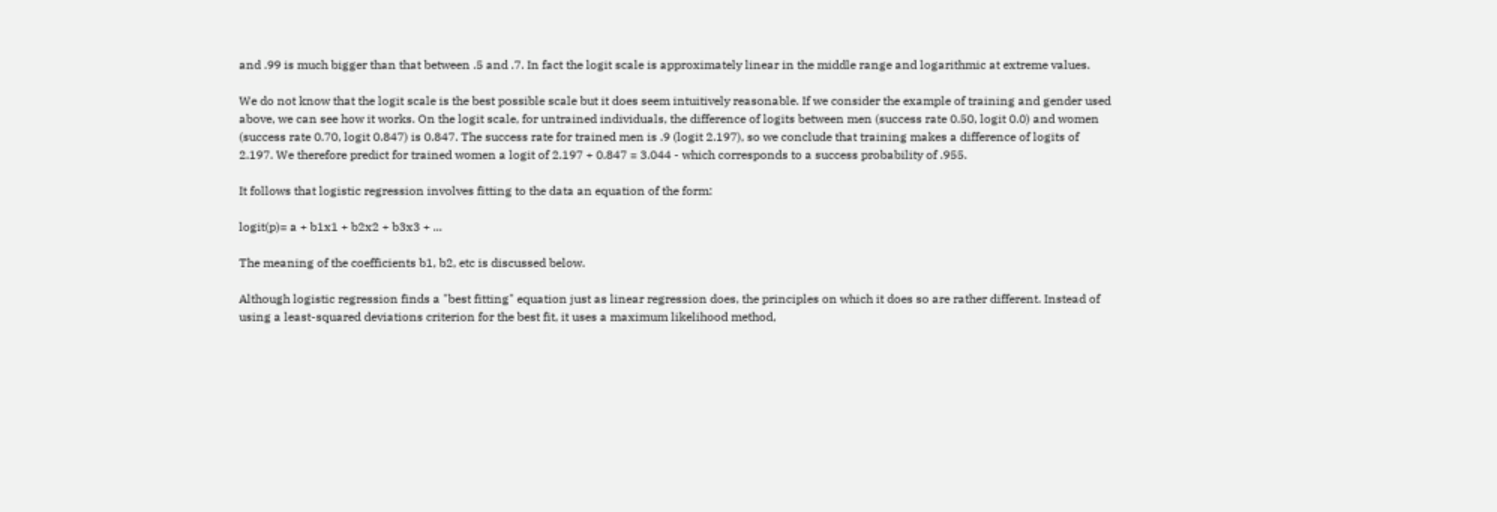and .99 is much bigger than that between .5 and .7. In fact the logit scale is approximately linear in the middle range and logarithmic at extreme values.

We do not know that the logit scale is the best possible scale but it does seem intuitively reasonable. If we consider the example of training and gender used above, we can see how it works. On the logit scale, for untrained individuals, the difference of logits between men (success rate 0.50, logit 0.0) and women (success rate 0.70, logit 0.847) is 0.847. The success rate for trained men is .9 (logit 2.197), so we conclude that training makes a difference of logits of 2.197. We therefore predict for trained women a logit of 2.197 + 0.847 = 3.044 - which corresponds to a success probability of .955.

It follows that logistic regression involves fitting to the data an equation of the form:

logit(p)= a + b1x1 + b2x2 + b3x3 + ...

The meaning of the coefficients b1, b2, etc is discussed below.

Although logistic regression finds a "best fitting" equation just as linear regression does, the principles on which it does so are rather different. Instead of using a least-squared deviations criterion for the best fit, it uses a maximum likelihood method,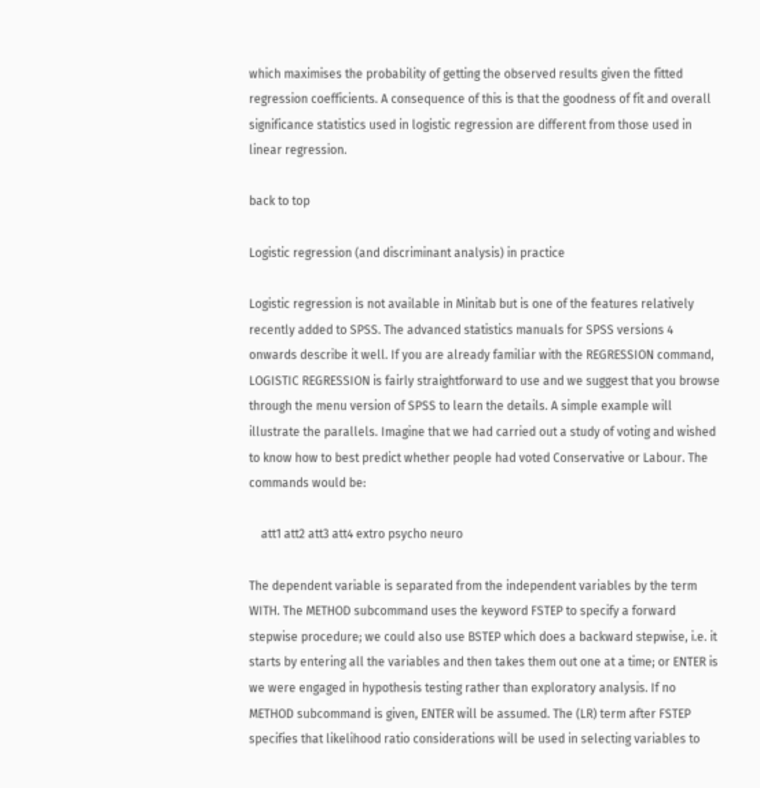which maximises the probability of getting the observed results given the fitted regression coefficients. A consequence of this is that the goodness of fit and overall significance statistics used in logistic regression are different from those used in linear regression.

back to top

Logistic regression (and discriminant analysis) in practice

Logistic regression is not available in Minitab but is one of the features relatively recently added to SPSS. The advanced statistics manuals for SPSS versions 4 onwards describe it well. If you are already familiar with the REGRESSION command, LOGISTIC REGRESSION is fairly straightforward to use and we suggest that you browse through the menu version of SPSS to learn the details. A simple example will illustrate the parallels. Imagine that we had carried out a study of voting and wished to know how to best predict whether people had voted Conservative or Labour. The commands would be:

    att1 att2 att3 att4 extro psycho neuro

The dependent variable is separated from the independent variables by the term WITH. The METHOD subcommand uses the keyword FSTEP to specify a forward stepwise procedure; we could also use BSTEP which does a backward stepwise, i.e. it starts by entering all the variables and then takes them out one at a time; or ENTER is we were engaged in hypothesis testing rather than exploratory analysis. If no METHOD subcommand is given, ENTER will be assumed. The (LR) term after FSTEP specifies that likelihood ratio considerations will be used in selecting variables to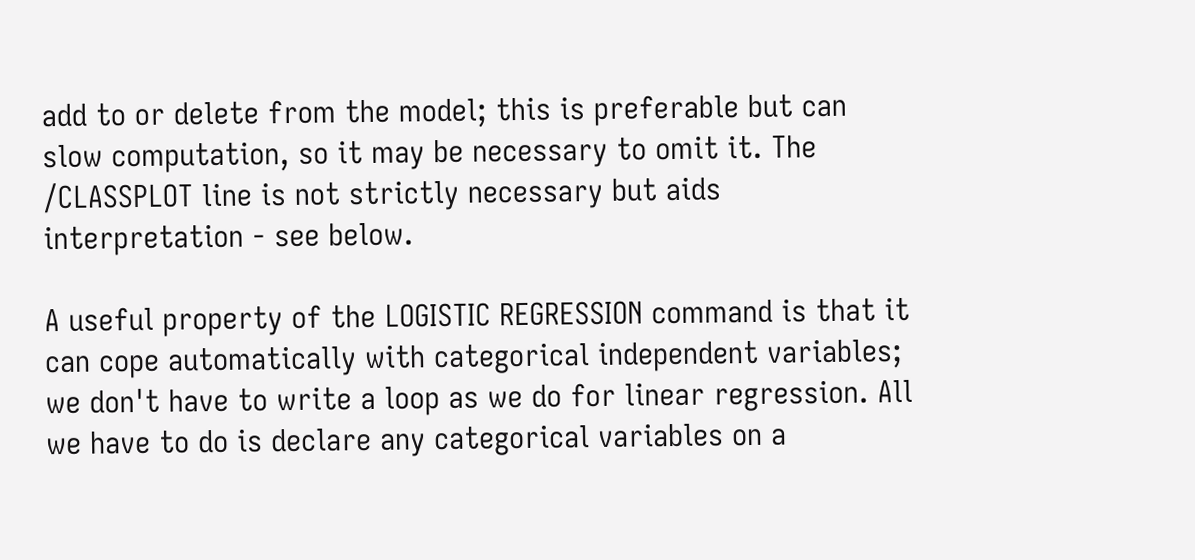add to or delete from the model; this is preferable but can slow computation, so it may be necessary to omit it. The /CLASSPLOT line is not strictly necessary but aids interpretation - see below.

A useful property of the LOGISTIC REGRESSION command is that it can cope automatically with categorical independent variables; we don't have to write a loop as we do for linear regression. All we have to do is declare any categorical variables on a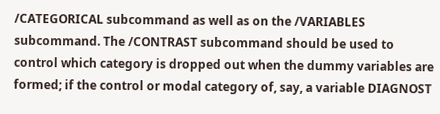/CATEGORICAL subcommand as well as on the /VARIABLES subcommand. The /CONTRAST subcommand should be used to control which category is dropped out when the dummy variables are formed; if the control or modal category of, say, a variable DIAGNOST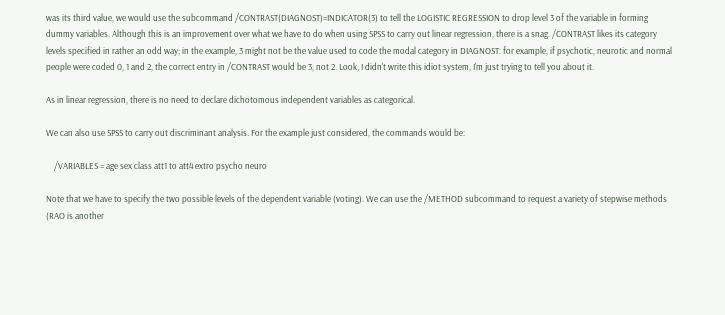was its third value, we would use the subcommand /CONTRAST(DIAGNOST)=INDICATOR(3) to tell the LOGISTIC REGRESSION to drop level 3 of the variable in forming dummy variables. Although this is an improvement over what we have to do when using SPSS to carry out linear regression, there is a snag. /CONTRAST likes its category levels specified in rather an odd way; in the example, 3 might not be the value used to code the modal category in DIAGNOST: for example, if psychotic, neurotic and normal people were coded 0, 1 and 2, the correct entry in /CONTRAST would be 3, not 2. Look, I didn't write this idiot system, I'm just trying to tell you about it.

As in linear regression, there is no need to declare dichotomous independent variables as categorical.

We can also use SPSS to carry out discriminant analysis. For the example just considered, the commands would be:

    /VARIABLES = age sex class att1 to att4 extro psycho neuro

Note that we have to specify the two possible levels of the dependent variable (voting). We can use the /METHOD subcommand to request a variety of stepwise methods (RAO is another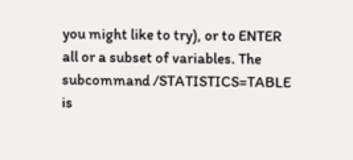you might like to try), or to ENTER all or a subset of variables. The subcommand /STATISTICS=TABLE is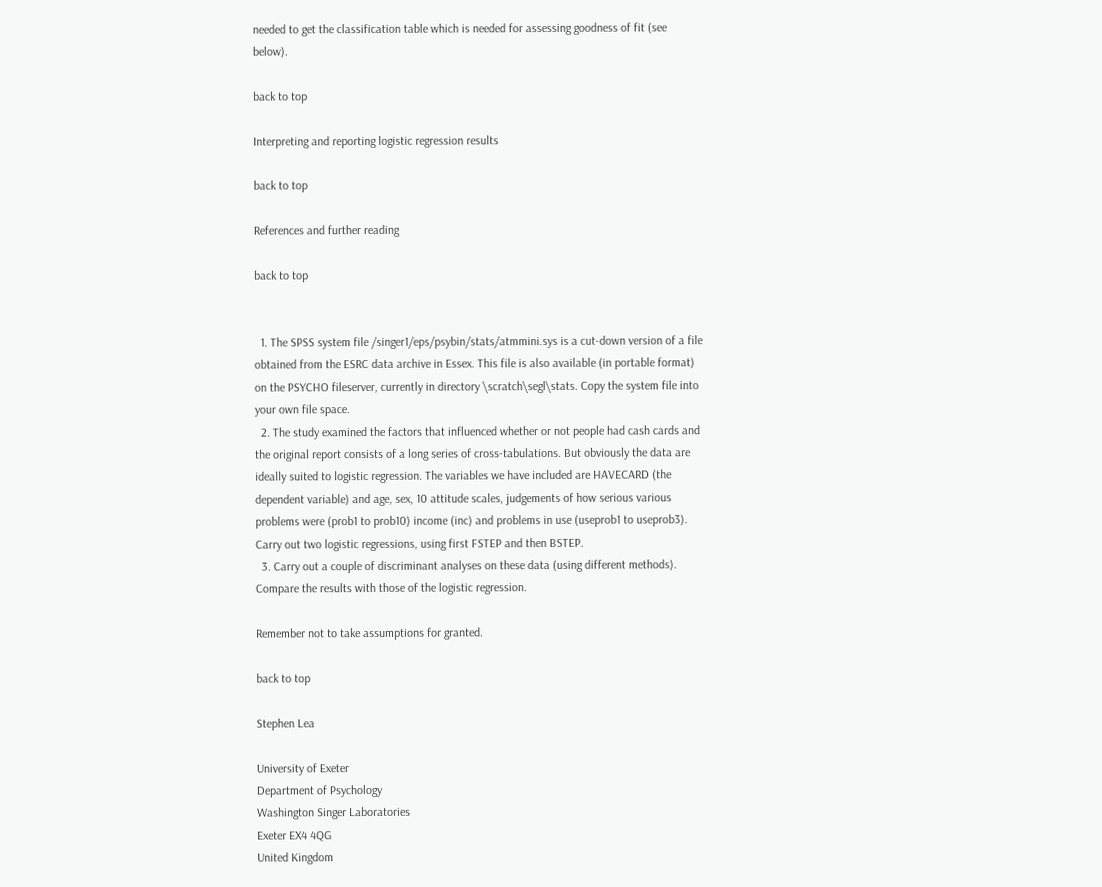needed to get the classification table which is needed for assessing goodness of fit (see below).

back to top

Interpreting and reporting logistic regression results

back to top

References and further reading

back to top


  1. The SPSS system file /singer1/eps/psybin/stats/atmmini.sys is a cut-down version of a file obtained from the ESRC data archive in Essex. This file is also available (in portable format) on the PSYCHO fileserver, currently in directory \scratch\segl\stats. Copy the system file into your own file space.
  2. The study examined the factors that influenced whether or not people had cash cards and the original report consists of a long series of cross-tabulations. But obviously the data are ideally suited to logistic regression. The variables we have included are HAVECARD (the dependent variable) and age, sex, 10 attitude scales, judgements of how serious various problems were (prob1 to prob10) income (inc) and problems in use (useprob1 to useprob3). Carry out two logistic regressions, using first FSTEP and then BSTEP.
  3. Carry out a couple of discriminant analyses on these data (using different methods). Compare the results with those of the logistic regression.

Remember not to take assumptions for granted.

back to top

Stephen Lea

University of Exeter
Department of Psychology
Washington Singer Laboratories
Exeter EX4 4QG
United Kingdom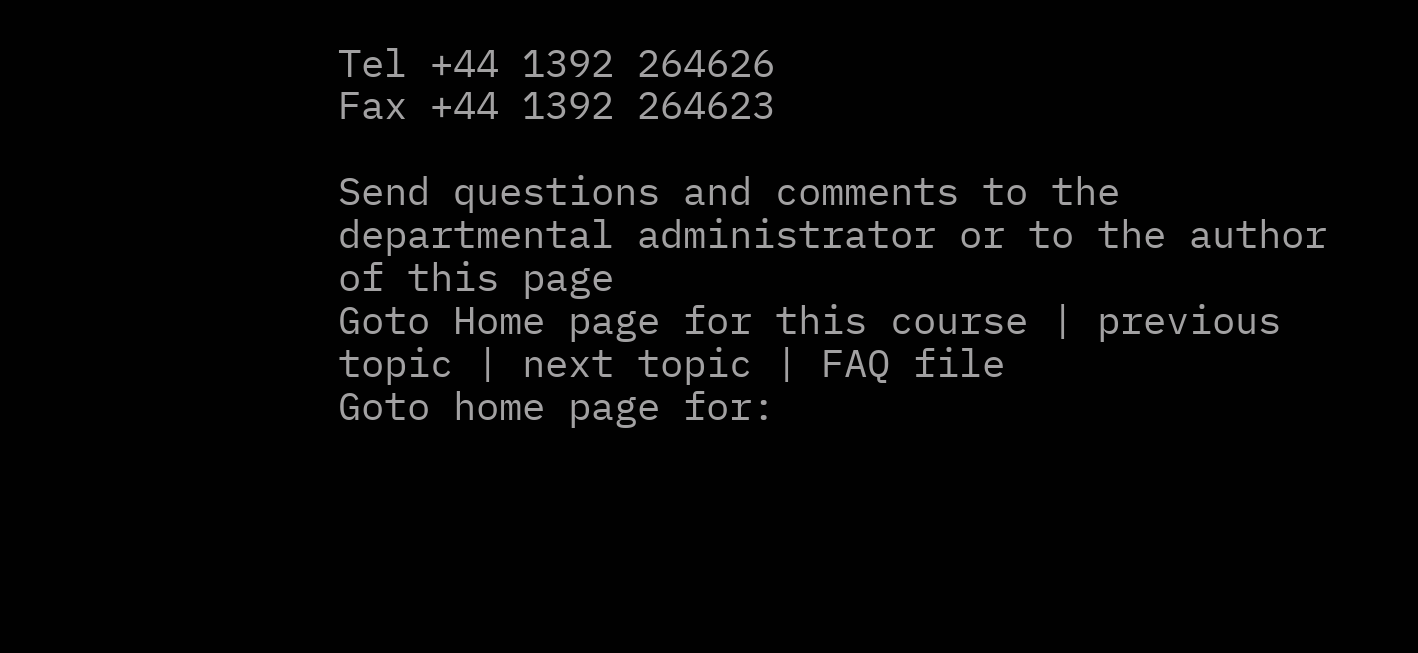Tel +44 1392 264626
Fax +44 1392 264623

Send questions and comments to the departmental administrator or to the author of this page
Goto Home page for this course | previous topic | next topic | FAQ file
Goto home page for: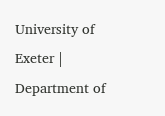University of Exeter | Department of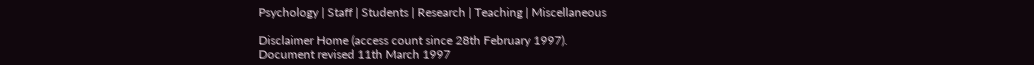Psychology | Staff | Students | Research | Teaching | Miscellaneous

Disclaimer Home (access count since 28th February 1997).
Document revised 11th March 1997